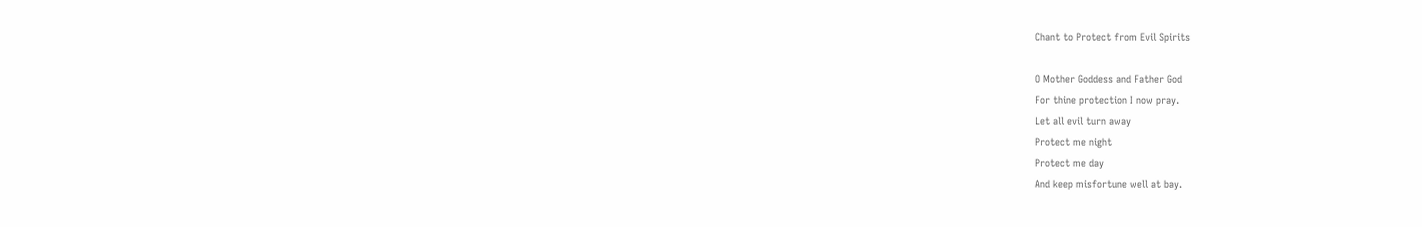Chant to Protect from Evil Spirits

O Mother Goddess and Father God
For thine protection I now pray.
Let all evil turn away
Protect me night
Protect me day
And keep misfortune well at bay.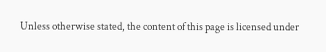Unless otherwise stated, the content of this page is licensed under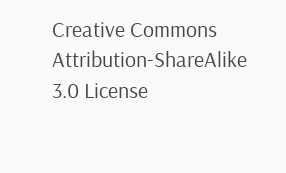Creative Commons Attribution-ShareAlike 3.0 License